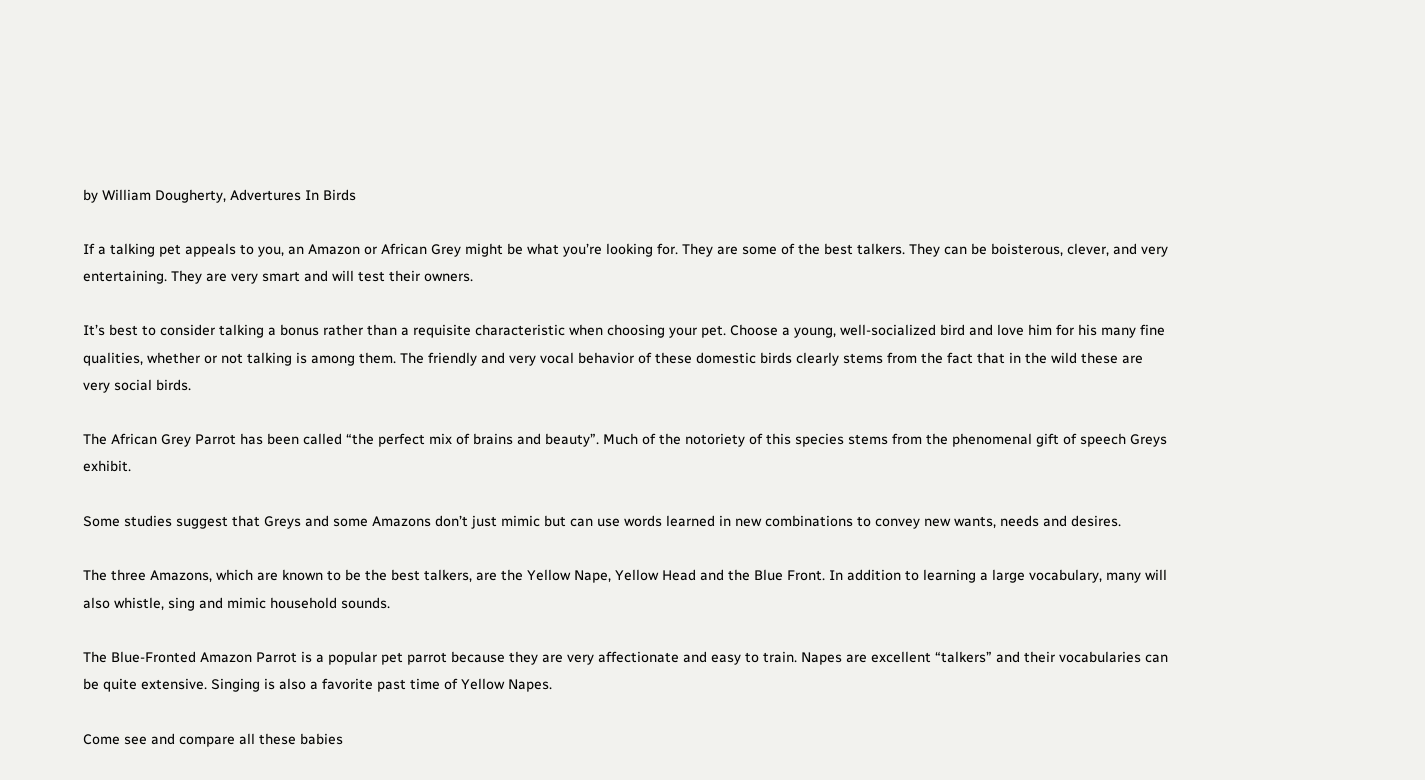by William Dougherty, Advertures In Birds

If a talking pet appeals to you, an Amazon or African Grey might be what you’re looking for. They are some of the best talkers. They can be boisterous, clever, and very entertaining. They are very smart and will test their owners.

It’s best to consider talking a bonus rather than a requisite characteristic when choosing your pet. Choose a young, well-socialized bird and love him for his many fine qualities, whether or not talking is among them. The friendly and very vocal behavior of these domestic birds clearly stems from the fact that in the wild these are very social birds.

The African Grey Parrot has been called “the perfect mix of brains and beauty”. Much of the notoriety of this species stems from the phenomenal gift of speech Greys exhibit.

Some studies suggest that Greys and some Amazons don’t just mimic but can use words learned in new combinations to convey new wants, needs and desires.

The three Amazons, which are known to be the best talkers, are the Yellow Nape, Yellow Head and the Blue Front. In addition to learning a large vocabulary, many will also whistle, sing and mimic household sounds.

The Blue-Fronted Amazon Parrot is a popular pet parrot because they are very affectionate and easy to train. Napes are excellent “talkers” and their vocabularies can be quite extensive. Singing is also a favorite past time of Yellow Napes.

Come see and compare all these babies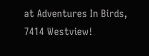at Adventures In Birds, 7414 Westview!